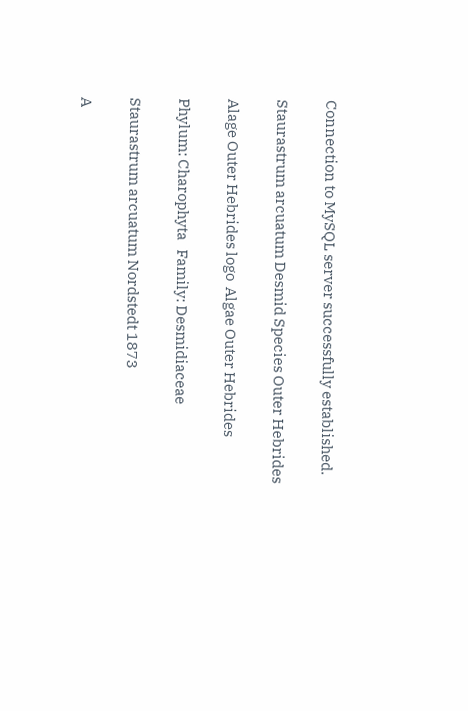Connection to MySQL server successfully established.

Staurastrum arcuatum Desmid Species Outer Hebrides

Alage Outer Hebrides logo  Algae Outer Hebrides

Phylum: Charophyta   Family: Desmidiaceae

Staurastrum arcuatum Nordstedt 1873

A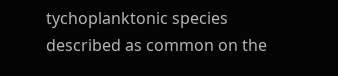tychoplanktonic species described as common on the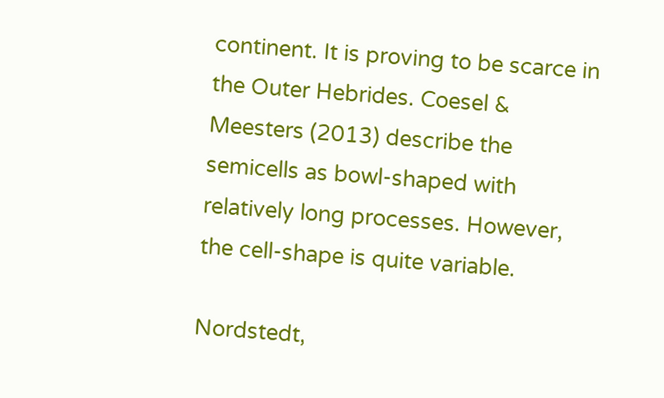continent. It is proving to be scarce in the Outer Hebrides. Coesel & Meesters (2013) describe the semicells as bowl-shaped with relatively long processes. However, the cell-shape is quite variable.

Nordstedt,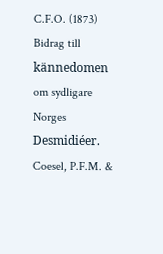C.F.O. (1873) Bidrag till kännedomen om sydligare Norges Desmidiéer.
Coesel, P.F.M. &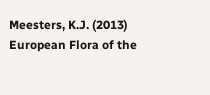Meesters, K.J. (2013) European Flora of the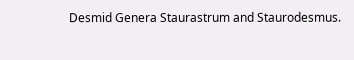Desmid Genera Staurastrum and Staurodesmus.